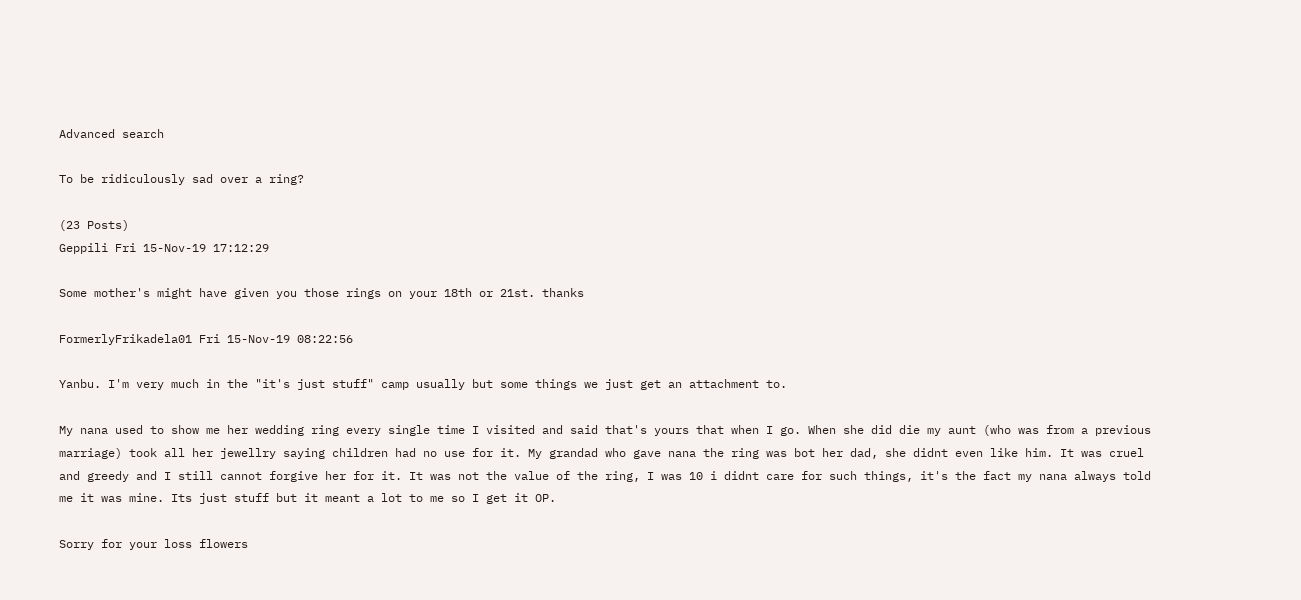Advanced search

To be ridiculously sad over a ring?

(23 Posts)
Geppili Fri 15-Nov-19 17:12:29

Some mother's might have given you those rings on your 18th or 21st. thanks

FormerlyFrikadela01 Fri 15-Nov-19 08:22:56

Yanbu. I'm very much in the "it's just stuff" camp usually but some things we just get an attachment to.

My nana used to show me her wedding ring every single time I visited and said that's yours that when I go. When she did die my aunt (who was from a previous marriage) took all her jewellry saying children had no use for it. My grandad who gave nana the ring was bot her dad, she didnt even like him. It was cruel and greedy and I still cannot forgive her for it. It was not the value of the ring, I was 10 i didnt care for such things, it's the fact my nana always told me it was mine. Its just stuff but it meant a lot to me so I get it OP.

Sorry for your loss flowers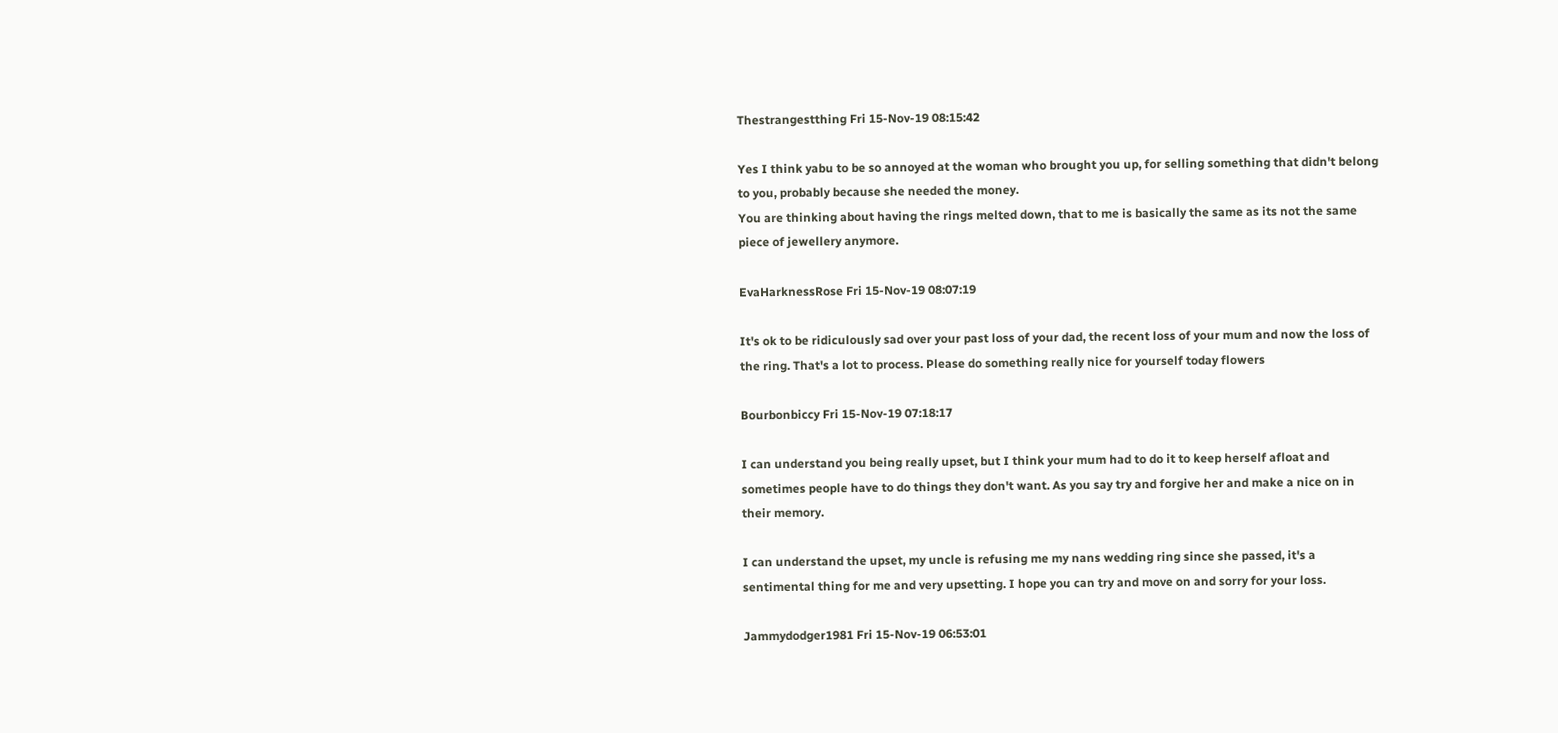Thestrangestthing Fri 15-Nov-19 08:15:42

Yes I think yabu to be so annoyed at the woman who brought you up, for selling something that didn't belong to you, probably because she needed the money.
You are thinking about having the rings melted down, that to me is basically the same as its not the same piece of jewellery anymore.

EvaHarknessRose Fri 15-Nov-19 08:07:19

It's ok to be ridiculously sad over your past loss of your dad, the recent loss of your mum and now the loss of the ring. That's a lot to process. Please do something really nice for yourself today flowers

Bourbonbiccy Fri 15-Nov-19 07:18:17

I can understand you being really upset, but I think your mum had to do it to keep herself afloat and sometimes people have to do things they don't want. As you say try and forgive her and make a nice on in their memory.

I can understand the upset, my uncle is refusing me my nans wedding ring since she passed, it's a sentimental thing for me and very upsetting. I hope you can try and move on and sorry for your loss.

Jammydodger1981 Fri 15-Nov-19 06:53:01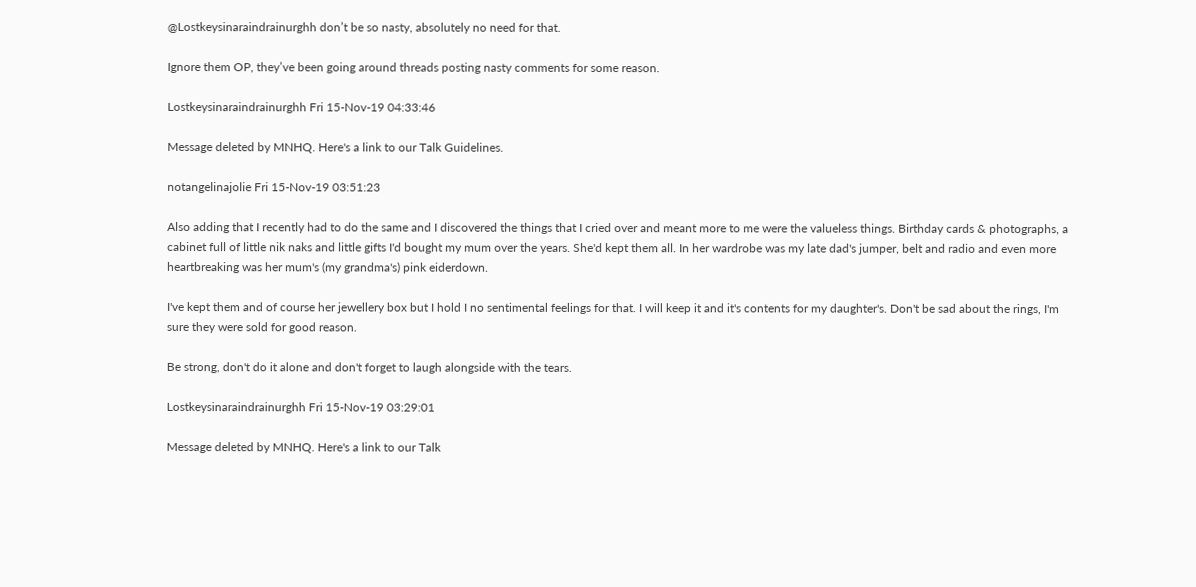@Lostkeysinaraindrainurghh don’t be so nasty, absolutely no need for that.

Ignore them OP, they’ve been going around threads posting nasty comments for some reason.

Lostkeysinaraindrainurghh Fri 15-Nov-19 04:33:46

Message deleted by MNHQ. Here's a link to our Talk Guidelines.

notangelinajolie Fri 15-Nov-19 03:51:23

Also adding that I recently had to do the same and I discovered the things that I cried over and meant more to me were the valueless things. Birthday cards & photographs, a cabinet full of little nik naks and little gifts I'd bought my mum over the years. She'd kept them all. In her wardrobe was my late dad's jumper, belt and radio and even more heartbreaking was her mum's (my grandma's) pink eiderdown.

I've kept them and of course her jewellery box but I hold I no sentimental feelings for that. I will keep it and it's contents for my daughter's. Don't be sad about the rings, I'm sure they were sold for good reason.

Be strong, don't do it alone and don't forget to laugh alongside with the tears.

Lostkeysinaraindrainurghh Fri 15-Nov-19 03:29:01

Message deleted by MNHQ. Here's a link to our Talk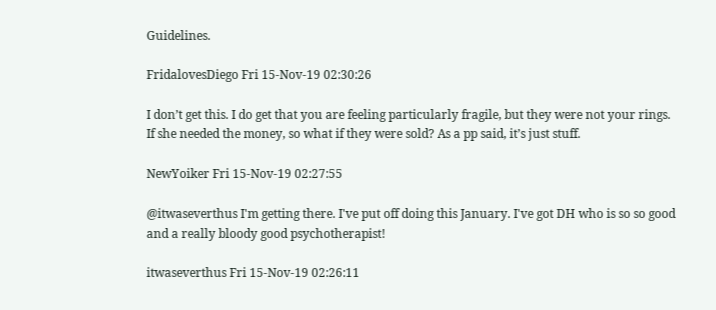Guidelines.

FridalovesDiego Fri 15-Nov-19 02:30:26

I don’t get this. I do get that you are feeling particularly fragile, but they were not your rings. If she needed the money, so what if they were sold? As a pp said, it’s just stuff.

NewYoiker Fri 15-Nov-19 02:27:55

@itwaseverthus I'm getting there. I've put off doing this January. I've got DH who is so so good and a really bloody good psychotherapist!

itwaseverthus Fri 15-Nov-19 02:26:11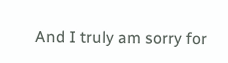And I truly am sorry for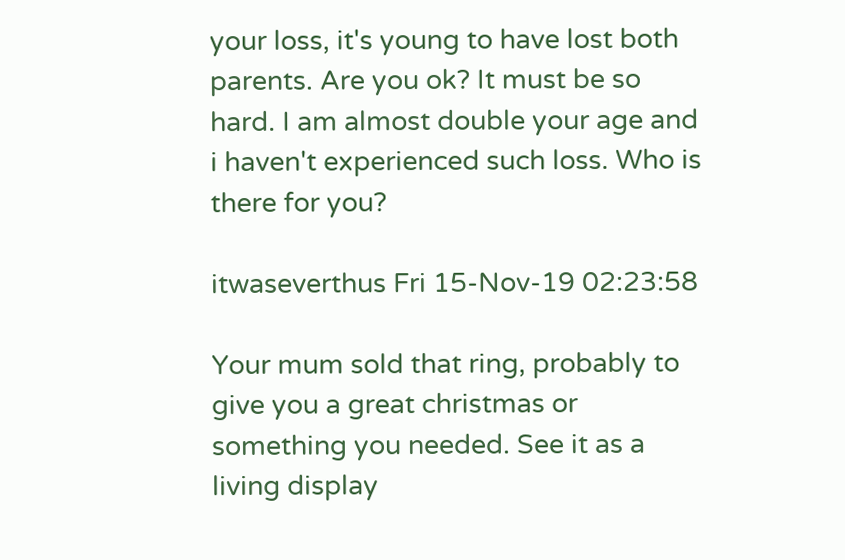your loss, it's young to have lost both parents. Are you ok? It must be so hard. I am almost double your age and i haven't experienced such loss. Who is there for you?

itwaseverthus Fri 15-Nov-19 02:23:58

Your mum sold that ring, probably to give you a great christmas or something you needed. See it as a living display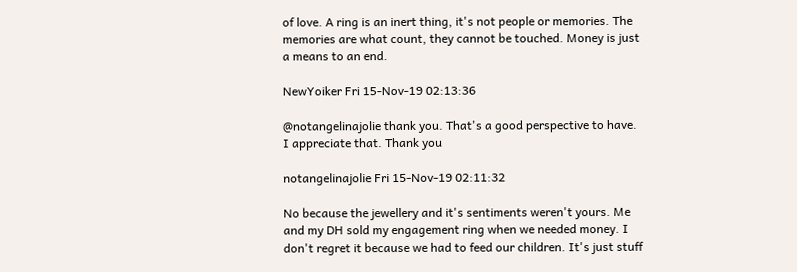of love. A ring is an inert thing, it's not people or memories. The memories are what count, they cannot be touched. Money is just a means to an end.

NewYoiker Fri 15-Nov-19 02:13:36

@notangelinajolie thank you. That's a good perspective to have. I appreciate that. Thank you

notangelinajolie Fri 15-Nov-19 02:11:32

No because the jewellery and it's sentiments weren't yours. Me and my DH sold my engagement ring when we needed money. I don't regret it because we had to feed our children. It's just stuff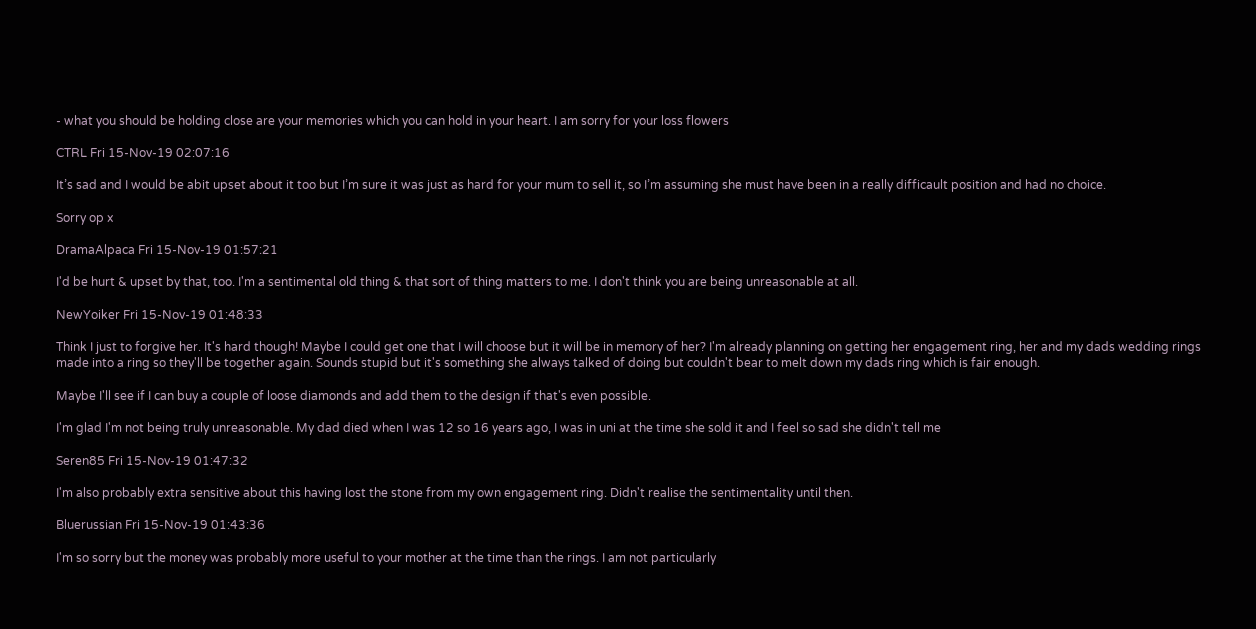- what you should be holding close are your memories which you can hold in your heart. I am sorry for your loss flowers

CTRL Fri 15-Nov-19 02:07:16

It’s sad and I would be abit upset about it too but I’m sure it was just as hard for your mum to sell it, so I’m assuming she must have been in a really difficault position and had no choice.

Sorry op x

DramaAlpaca Fri 15-Nov-19 01:57:21

I'd be hurt & upset by that, too. I'm a sentimental old thing & that sort of thing matters to me. I don't think you are being unreasonable at all.

NewYoiker Fri 15-Nov-19 01:48:33

Think I just to forgive her. It's hard though! Maybe I could get one that I will choose but it will be in memory of her? I'm already planning on getting her engagement ring, her and my dads wedding rings made into a ring so they'll be together again. Sounds stupid but it's something she always talked of doing but couldn't bear to melt down my dads ring which is fair enough.

Maybe I'll see if I can buy a couple of loose diamonds and add them to the design if that's even possible.

I'm glad I'm not being truly unreasonable. My dad died when I was 12 so 16 years ago, I was in uni at the time she sold it and I feel so sad she didn't tell me

Seren85 Fri 15-Nov-19 01:47:32

I'm also probably extra sensitive about this having lost the stone from my own engagement ring. Didn't realise the sentimentality until then.

Bluerussian Fri 15-Nov-19 01:43:36

I'm so sorry but the money was probably more useful to your mother at the time than the rings. I am not particularly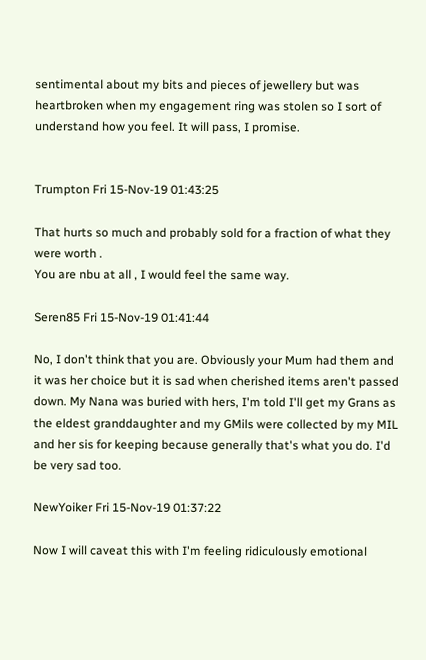sentimental about my bits and pieces of jewellery but was heartbroken when my engagement ring was stolen so I sort of understand how you feel. It will pass, I promise.


Trumpton Fri 15-Nov-19 01:43:25

That hurts so much and probably sold for a fraction of what they were worth .
You are nbu at all , I would feel the same way.

Seren85 Fri 15-Nov-19 01:41:44

No, I don't think that you are. Obviously your Mum had them and it was her choice but it is sad when cherished items aren't passed down. My Nana was buried with hers, I'm told I'll get my Grans as the eldest granddaughter and my GMils were collected by my MIL and her sis for keeping because generally that's what you do. I'd be very sad too.

NewYoiker Fri 15-Nov-19 01:37:22

Now I will caveat this with I'm feeling ridiculously emotional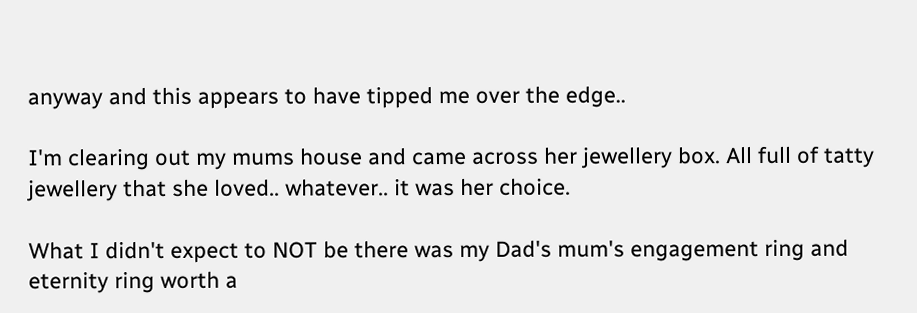anyway and this appears to have tipped me over the edge..

I'm clearing out my mums house and came across her jewellery box. All full of tatty jewellery that she loved.. whatever.. it was her choice.

What I didn't expect to NOT be there was my Dad's mum's engagement ring and eternity ring worth a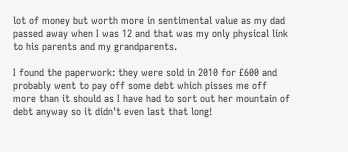lot of money but worth more in sentimental value as my dad passed away when I was 12 and that was my only physical link to his parents and my grandparents.

I found the paperwork: they were sold in 2010 for £600 and probably went to pay off some debt which pisses me off more than it should as I have had to sort out her mountain of debt anyway so it didn't even last that long!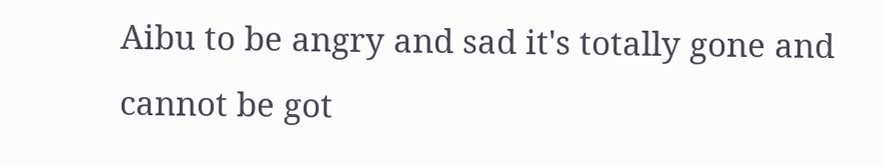Aibu to be angry and sad it's totally gone and cannot be got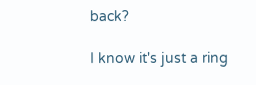back?

I know it's just a ring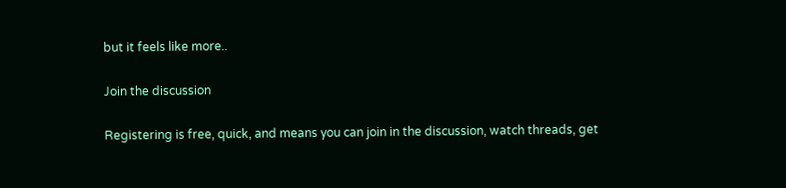but it feels like more..

Join the discussion

Registering is free, quick, and means you can join in the discussion, watch threads, get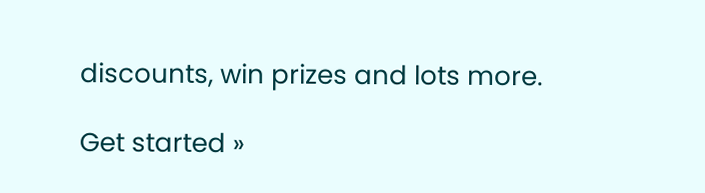discounts, win prizes and lots more.

Get started »